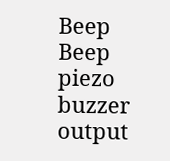Beep Beep piezo buzzer output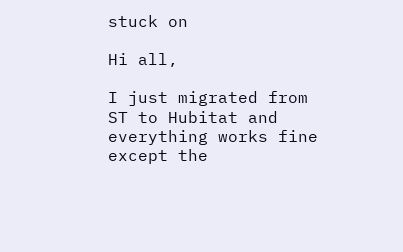stuck on

Hi all,

I just migrated from ST to Hubitat and everything works fine except the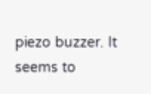piezo buzzer. It seems to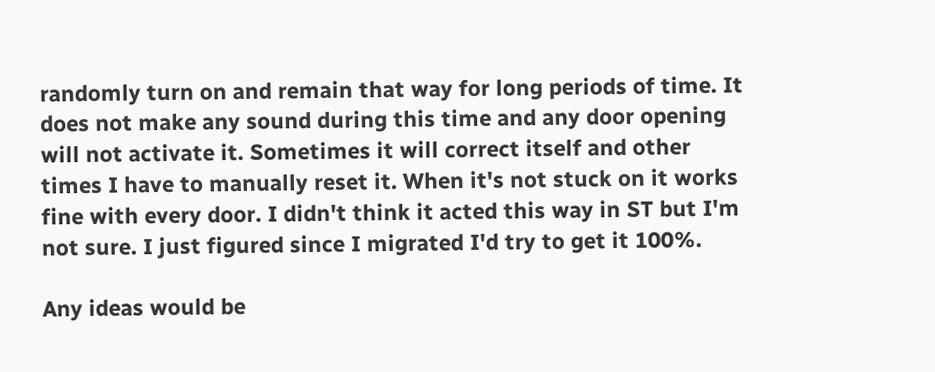randomly turn on and remain that way for long periods of time. It does not make any sound during this time and any door opening will not activate it. Sometimes it will correct itself and other times I have to manually reset it. When it's not stuck on it works fine with every door. I didn't think it acted this way in ST but I'm not sure. I just figured since I migrated I'd try to get it 100%.

Any ideas would be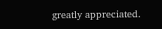greatly appreciated.